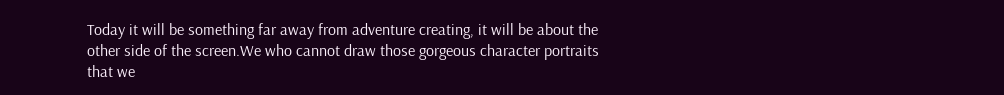Today it will be something far away from adventure creating, it will be about the other side of the screen.We who cannot draw those gorgeous character portraits that we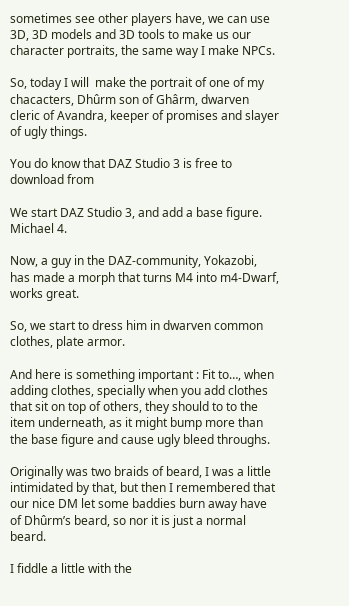sometimes see other players have, we can use 3D, 3D models and 3D tools to make us our character portraits, the same way I make NPCs.

So, today I will  make the portrait of one of my chacacters, Dhûrm son of Ghârm, dwarven cleric of Avandra, keeper of promises and slayer of ugly things.

You do know that DAZ Studio 3 is free to download from

We start DAZ Studio 3, and add a base figure. Michael 4.

Now, a guy in the DAZ-community, Yokazobi, has made a morph that turns M4 into m4-Dwarf, works great.

So, we start to dress him in dwarven common clothes, plate armor.

And here is something important : Fit to…, when adding clothes, specially when you add clothes that sit on top of others, they should to to the item underneath, as it might bump more than the base figure and cause ugly bleed throughs.

Originally was two braids of beard, I was a little intimidated by that, but then I remembered that our nice DM let some baddies burn away have of Dhûrm’s beard, so nor it is just a normal beard.

I fiddle a little with the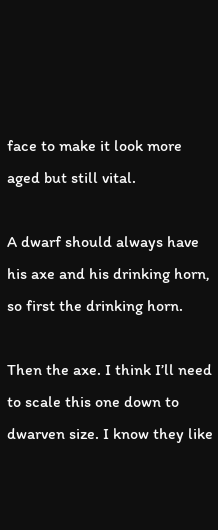face to make it look more aged but still vital.

A dwarf should always have his axe and his drinking horn, so first the drinking horn.

Then the axe. I think I’ll need to scale this one down to dwarven size. I know they like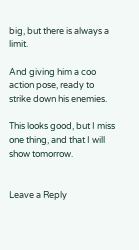big, but there is always a limit.

And giving him a coo action pose, ready to strike down his enemies.

This looks good, but I miss one thing, and that I will show tomorrow.


Leave a Reply